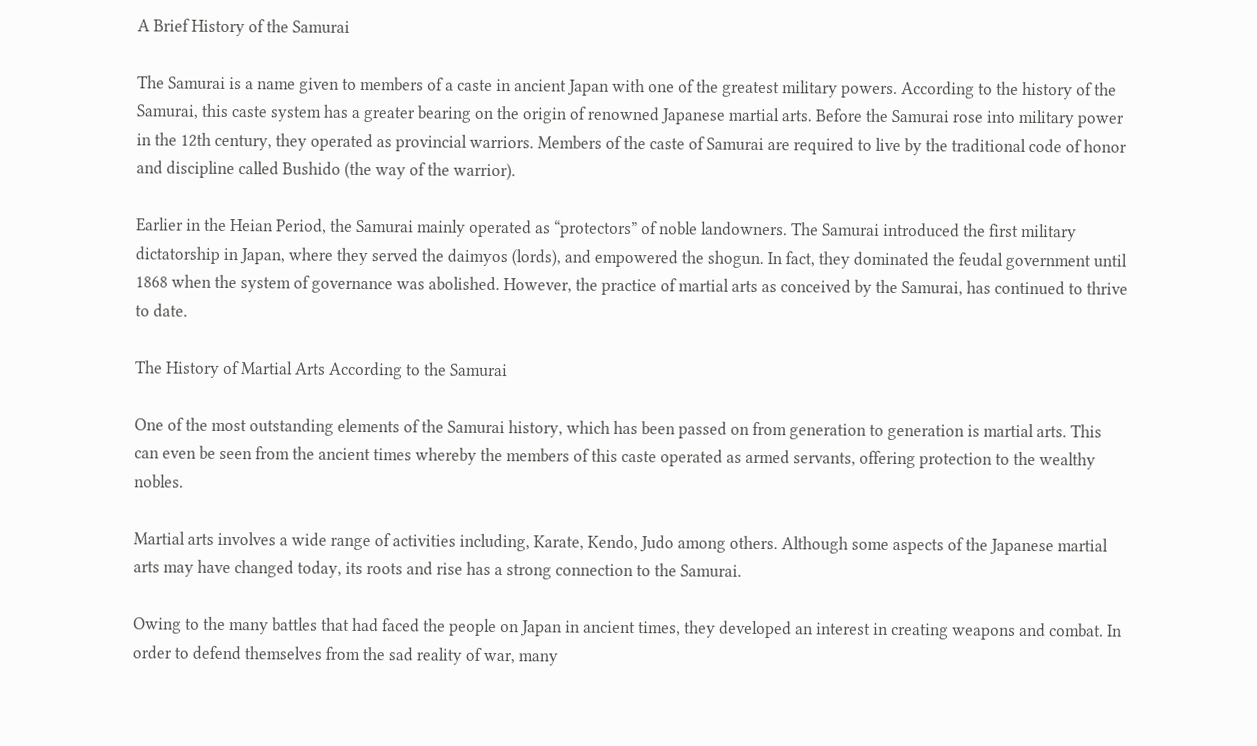A Brief History of the Samurai

The Samurai is a name given to members of a caste in ancient Japan with one of the greatest military powers. According to the history of the Samurai, this caste system has a greater bearing on the origin of renowned Japanese martial arts. Before the Samurai rose into military power in the 12th century, they operated as provincial warriors. Members of the caste of Samurai are required to live by the traditional code of honor and discipline called Bushido (the way of the warrior).

Earlier in the Heian Period, the Samurai mainly operated as “protectors” of noble landowners. The Samurai introduced the first military dictatorship in Japan, where they served the daimyos (lords), and empowered the shogun. In fact, they dominated the feudal government until 1868 when the system of governance was abolished. However, the practice of martial arts as conceived by the Samurai, has continued to thrive to date.

The History of Martial Arts According to the Samurai

One of the most outstanding elements of the Samurai history, which has been passed on from generation to generation is martial arts. This can even be seen from the ancient times whereby the members of this caste operated as armed servants, offering protection to the wealthy nobles.

Martial arts involves a wide range of activities including, Karate, Kendo, Judo among others. Although some aspects of the Japanese martial arts may have changed today, its roots and rise has a strong connection to the Samurai.

Owing to the many battles that had faced the people on Japan in ancient times, they developed an interest in creating weapons and combat. In order to defend themselves from the sad reality of war, many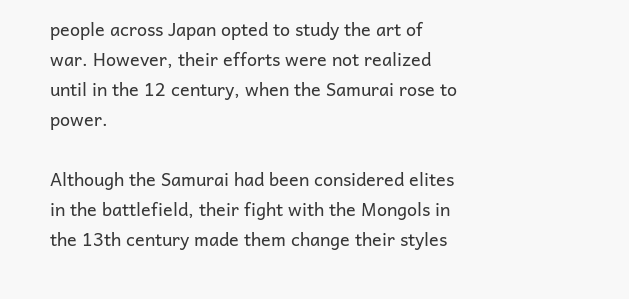people across Japan opted to study the art of war. However, their efforts were not realized until in the 12 century, when the Samurai rose to power.

Although the Samurai had been considered elites in the battlefield, their fight with the Mongols in the 13th century made them change their styles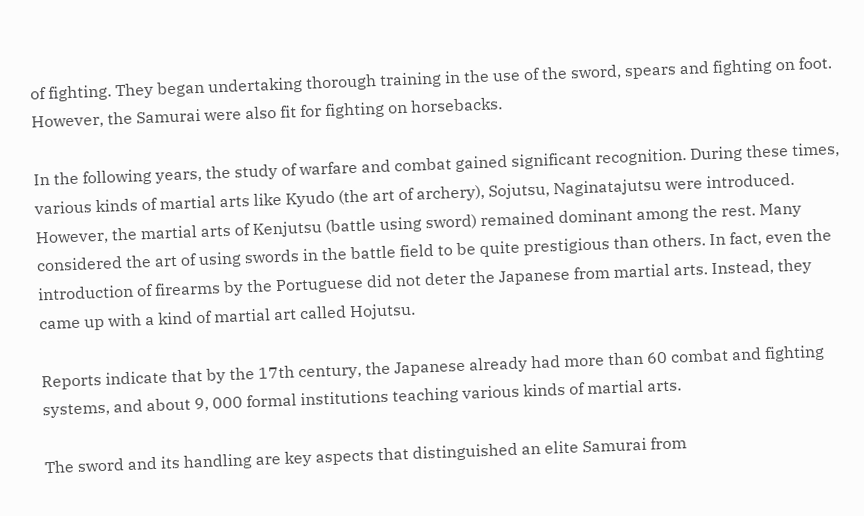of fighting. They began undertaking thorough training in the use of the sword, spears and fighting on foot. However, the Samurai were also fit for fighting on horsebacks.

In the following years, the study of warfare and combat gained significant recognition. During these times, various kinds of martial arts like Kyudo (the art of archery), Sojutsu, Naginatajutsu were introduced. However, the martial arts of Kenjutsu (battle using sword) remained dominant among the rest. Many considered the art of using swords in the battle field to be quite prestigious than others. In fact, even the introduction of firearms by the Portuguese did not deter the Japanese from martial arts. Instead, they came up with a kind of martial art called Hojutsu.

Reports indicate that by the 17th century, the Japanese already had more than 60 combat and fighting systems, and about 9, 000 formal institutions teaching various kinds of martial arts.

The sword and its handling are key aspects that distinguished an elite Samurai from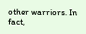other warriors. In fact,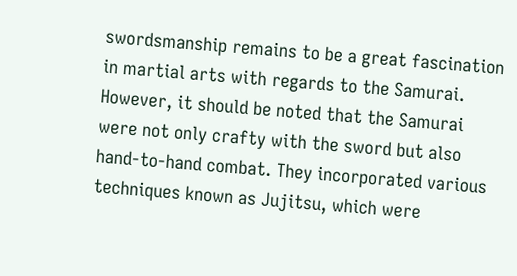swordsmanship remains to be a great fascination in martial arts with regards to the Samurai. However, it should be noted that the Samurai were not only crafty with the sword but also hand-to-hand combat. They incorporated various techniques known as Jujitsu, which were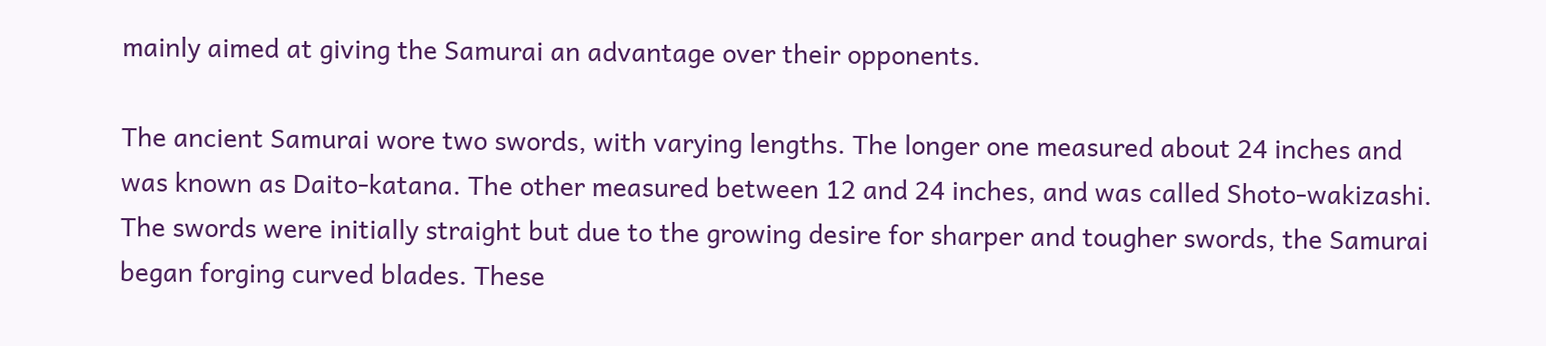mainly aimed at giving the Samurai an advantage over their opponents.

The ancient Samurai wore two swords, with varying lengths. The longer one measured about 24 inches and was known as Daito-katana. The other measured between 12 and 24 inches, and was called Shoto-wakizashi. The swords were initially straight but due to the growing desire for sharper and tougher swords, the Samurai began forging curved blades. These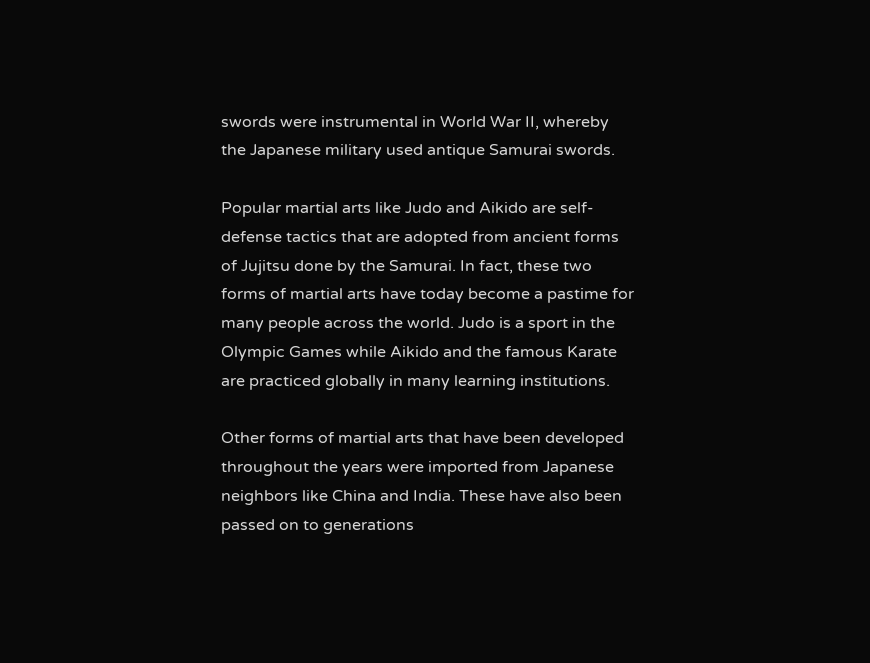swords were instrumental in World War II, whereby the Japanese military used antique Samurai swords.

Popular martial arts like Judo and Aikido are self-defense tactics that are adopted from ancient forms of Jujitsu done by the Samurai. In fact, these two forms of martial arts have today become a pastime for many people across the world. Judo is a sport in the Olympic Games while Aikido and the famous Karate are practiced globally in many learning institutions.

Other forms of martial arts that have been developed throughout the years were imported from Japanese neighbors like China and India. These have also been passed on to generations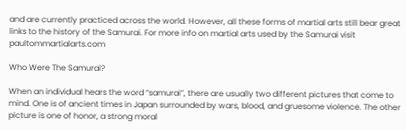and are currently practiced across the world. However, all these forms of martial arts still bear great links to the history of the Samurai. For more info on martial arts used by the Samurai visit paultommartialarts.com

Who Were The Samurai?

When an individual hears the word “samurai”, there are usually two different pictures that come to mind. One is of ancient times in Japan surrounded by wars, blood, and gruesome violence. The other picture is one of honor, a strong moral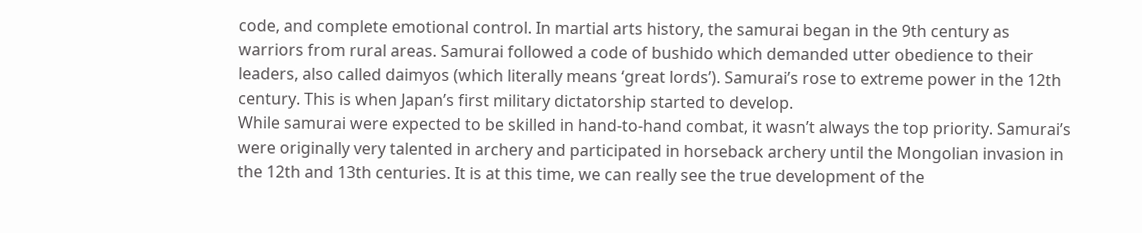code, and complete emotional control. In martial arts history, the samurai began in the 9th century as warriors from rural areas. Samurai followed a code of bushido which demanded utter obedience to their leaders, also called daimyos (which literally means ‘great lords’). Samurai’s rose to extreme power in the 12th century. This is when Japan’s first military dictatorship started to develop.
While samurai were expected to be skilled in hand-to-hand combat, it wasn’t always the top priority. Samurai’s were originally very talented in archery and participated in horseback archery until the Mongolian invasion in the 12th and 13th centuries. It is at this time, we can really see the true development of the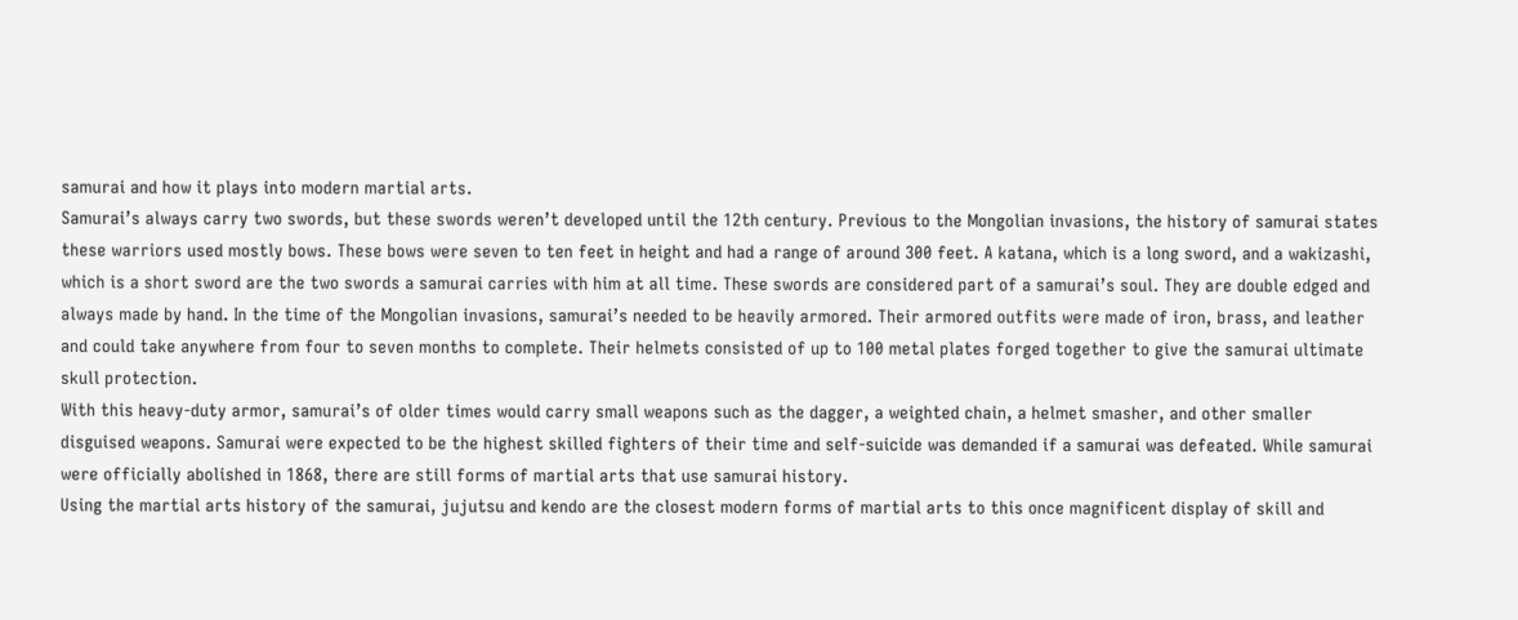samurai and how it plays into modern martial arts.
Samurai’s always carry two swords, but these swords weren’t developed until the 12th century. Previous to the Mongolian invasions, the history of samurai states these warriors used mostly bows. These bows were seven to ten feet in height and had a range of around 300 feet. A katana, which is a long sword, and a wakizashi, which is a short sword are the two swords a samurai carries with him at all time. These swords are considered part of a samurai’s soul. They are double edged and always made by hand. In the time of the Mongolian invasions, samurai’s needed to be heavily armored. Their armored outfits were made of iron, brass, and leather and could take anywhere from four to seven months to complete. Their helmets consisted of up to 100 metal plates forged together to give the samurai ultimate skull protection.
With this heavy-duty armor, samurai’s of older times would carry small weapons such as the dagger, a weighted chain, a helmet smasher, and other smaller disguised weapons. Samurai were expected to be the highest skilled fighters of their time and self-suicide was demanded if a samurai was defeated. While samurai were officially abolished in 1868, there are still forms of martial arts that use samurai history.
Using the martial arts history of the samurai, jujutsu and kendo are the closest modern forms of martial arts to this once magnificent display of skill and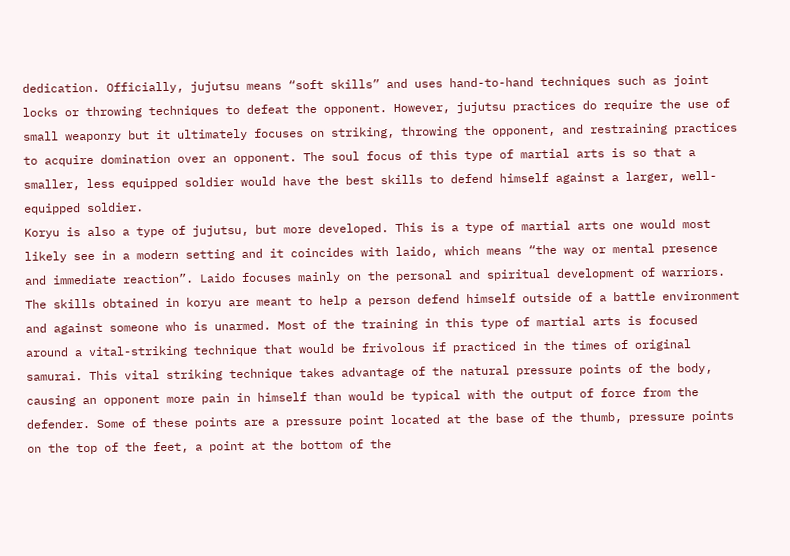dedication. Officially, jujutsu means “soft skills” and uses hand-to-hand techniques such as joint locks or throwing techniques to defeat the opponent. However, jujutsu practices do require the use of small weaponry but it ultimately focuses on striking, throwing the opponent, and restraining practices to acquire domination over an opponent. The soul focus of this type of martial arts is so that a smaller, less equipped soldier would have the best skills to defend himself against a larger, well-equipped soldier.
Koryu is also a type of jujutsu, but more developed. This is a type of martial arts one would most likely see in a modern setting and it coincides with laido, which means “the way or mental presence and immediate reaction”. Laido focuses mainly on the personal and spiritual development of warriors. The skills obtained in koryu are meant to help a person defend himself outside of a battle environment and against someone who is unarmed. Most of the training in this type of martial arts is focused around a vital-striking technique that would be frivolous if practiced in the times of original samurai. This vital striking technique takes advantage of the natural pressure points of the body, causing an opponent more pain in himself than would be typical with the output of force from the defender. Some of these points are a pressure point located at the base of the thumb, pressure points on the top of the feet, a point at the bottom of the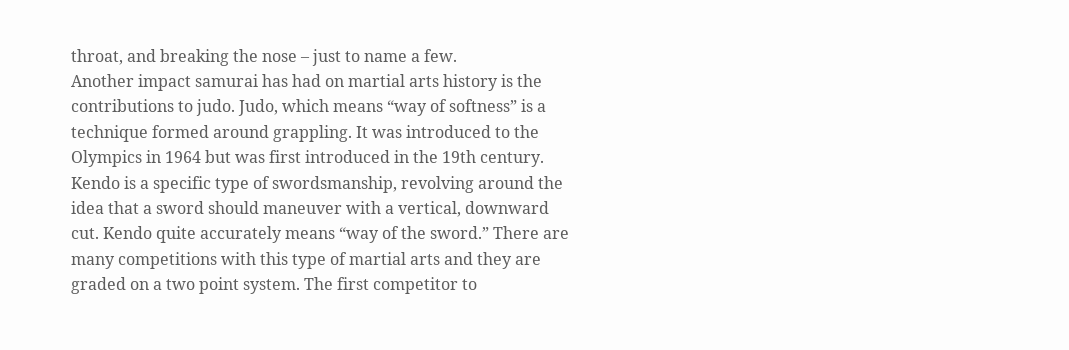throat, and breaking the nose – just to name a few.
Another impact samurai has had on martial arts history is the contributions to judo. Judo, which means “way of softness” is a technique formed around grappling. It was introduced to the Olympics in 1964 but was first introduced in the 19th century.
Kendo is a specific type of swordsmanship, revolving around the idea that a sword should maneuver with a vertical, downward cut. Kendo quite accurately means “way of the sword.” There are many competitions with this type of martial arts and they are graded on a two point system. The first competitor to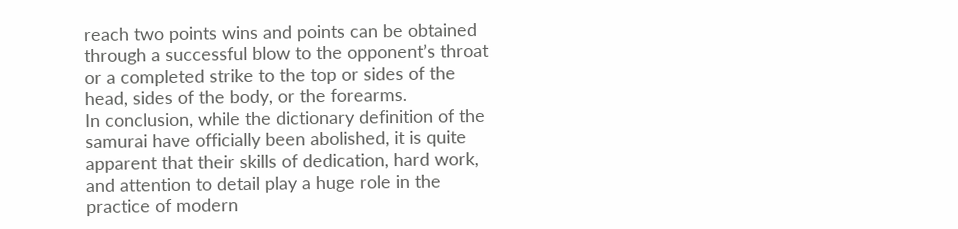reach two points wins and points can be obtained through a successful blow to the opponent’s throat or a completed strike to the top or sides of the head, sides of the body, or the forearms.
In conclusion, while the dictionary definition of the samurai have officially been abolished, it is quite apparent that their skills of dedication, hard work, and attention to detail play a huge role in the practice of modern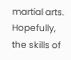martial arts. Hopefully, the skills of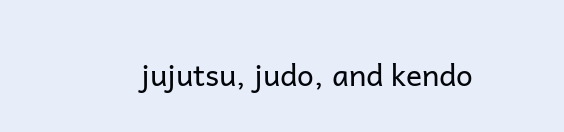jujutsu, judo, and kendo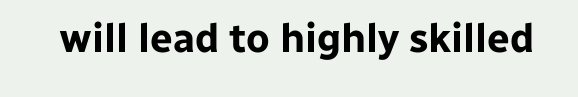will lead to highly skilled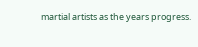martial artists as the years progress.